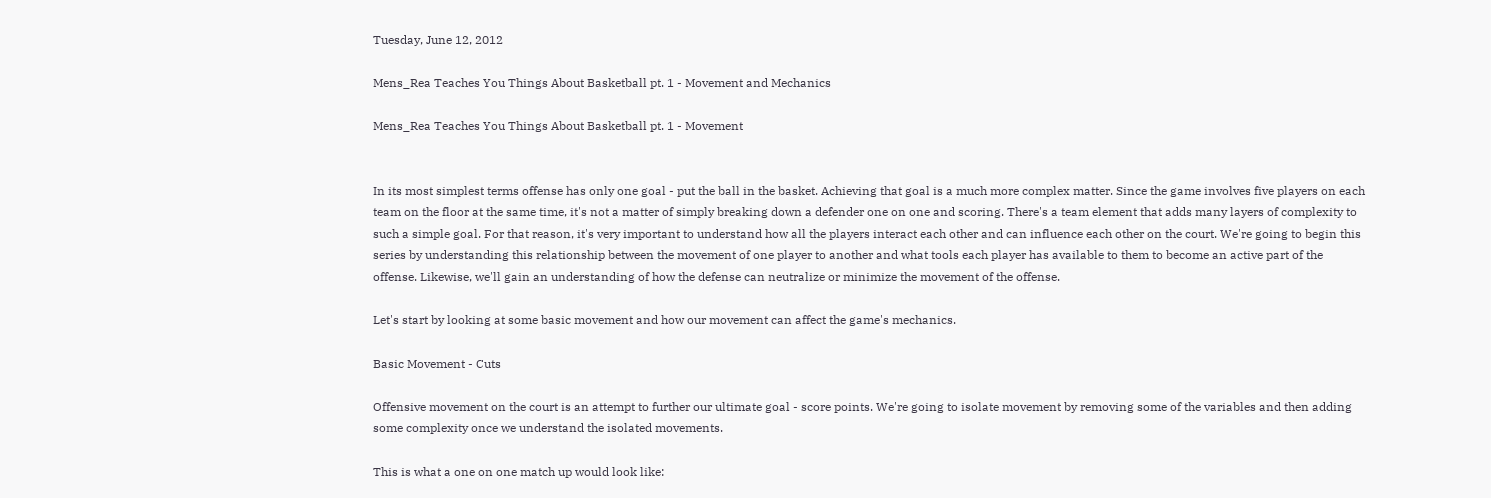Tuesday, June 12, 2012

Mens_Rea Teaches You Things About Basketball pt. 1 - Movement and Mechanics

Mens_Rea Teaches You Things About Basketball pt. 1 - Movement


In its most simplest terms offense has only one goal - put the ball in the basket. Achieving that goal is a much more complex matter. Since the game involves five players on each team on the floor at the same time, it's not a matter of simply breaking down a defender one on one and scoring. There's a team element that adds many layers of complexity to such a simple goal. For that reason, it's very important to understand how all the players interact each other and can influence each other on the court. We're going to begin this series by understanding this relationship between the movement of one player to another and what tools each player has available to them to become an active part of the offense. Likewise, we'll gain an understanding of how the defense can neutralize or minimize the movement of the offense.

Let's start by looking at some basic movement and how our movement can affect the game's mechanics.

Basic Movement - Cuts

Offensive movement on the court is an attempt to further our ultimate goal - score points. We're going to isolate movement by removing some of the variables and then adding some complexity once we understand the isolated movements.

This is what a one on one match up would look like: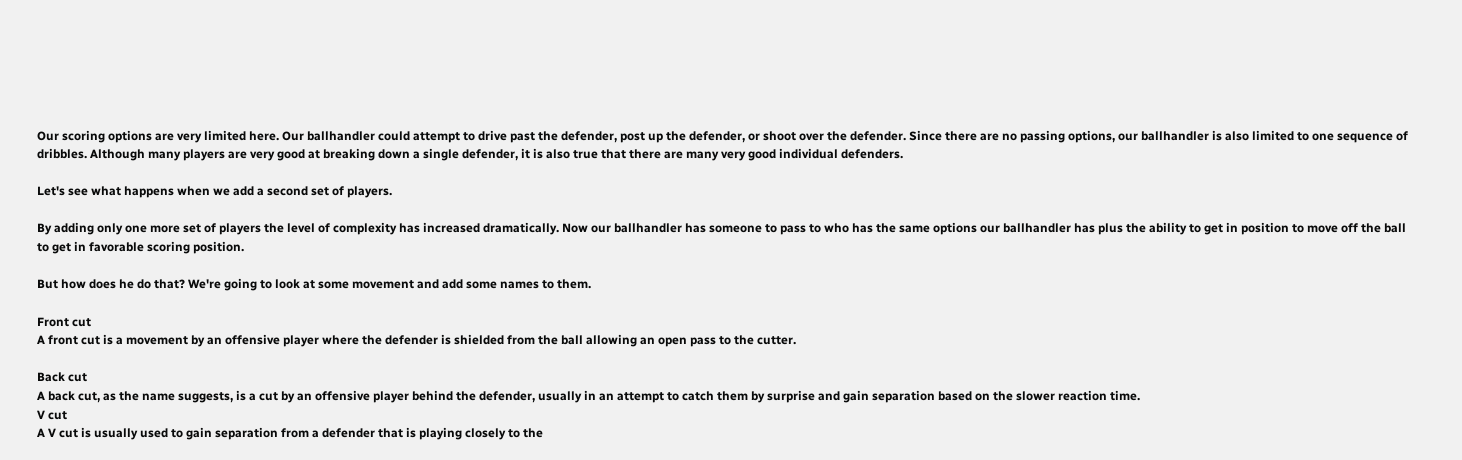Our scoring options are very limited here. Our ballhandler could attempt to drive past the defender, post up the defender, or shoot over the defender. Since there are no passing options, our ballhandler is also limited to one sequence of dribbles. Although many players are very good at breaking down a single defender, it is also true that there are many very good individual defenders.

Let's see what happens when we add a second set of players.

By adding only one more set of players the level of complexity has increased dramatically. Now our ballhandler has someone to pass to who has the same options our ballhandler has plus the ability to get in position to move off the ball to get in favorable scoring position.

But how does he do that? We're going to look at some movement and add some names to them.

Front cut
A front cut is a movement by an offensive player where the defender is shielded from the ball allowing an open pass to the cutter.

Back cut
A back cut, as the name suggests, is a cut by an offensive player behind the defender, usually in an attempt to catch them by surprise and gain separation based on the slower reaction time.
V cut
A V cut is usually used to gain separation from a defender that is playing closely to the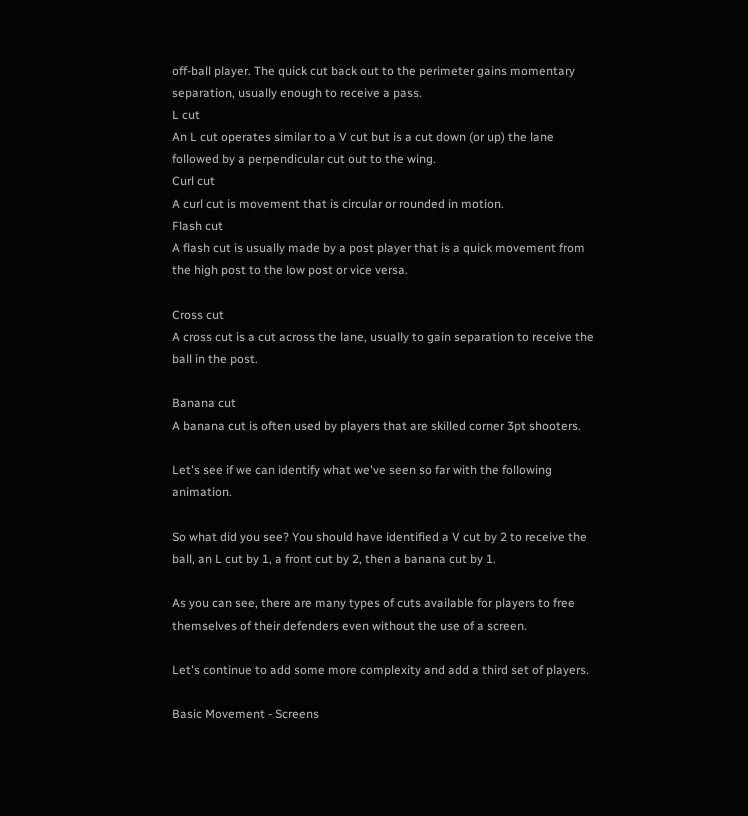off-ball player. The quick cut back out to the perimeter gains momentary separation, usually enough to receive a pass.
L cut
An L cut operates similar to a V cut but is a cut down (or up) the lane followed by a perpendicular cut out to the wing.
Curl cut
A curl cut is movement that is circular or rounded in motion.
Flash cut
A flash cut is usually made by a post player that is a quick movement from the high post to the low post or vice versa.

Cross cut
A cross cut is a cut across the lane, usually to gain separation to receive the ball in the post.

Banana cut
A banana cut is often used by players that are skilled corner 3pt shooters.

Let's see if we can identify what we've seen so far with the following animation.

So what did you see? You should have identified a V cut by 2 to receive the ball, an L cut by 1, a front cut by 2, then a banana cut by 1.

As you can see, there are many types of cuts available for players to free themselves of their defenders even without the use of a screen.

Let's continue to add some more complexity and add a third set of players.

Basic Movement - Screens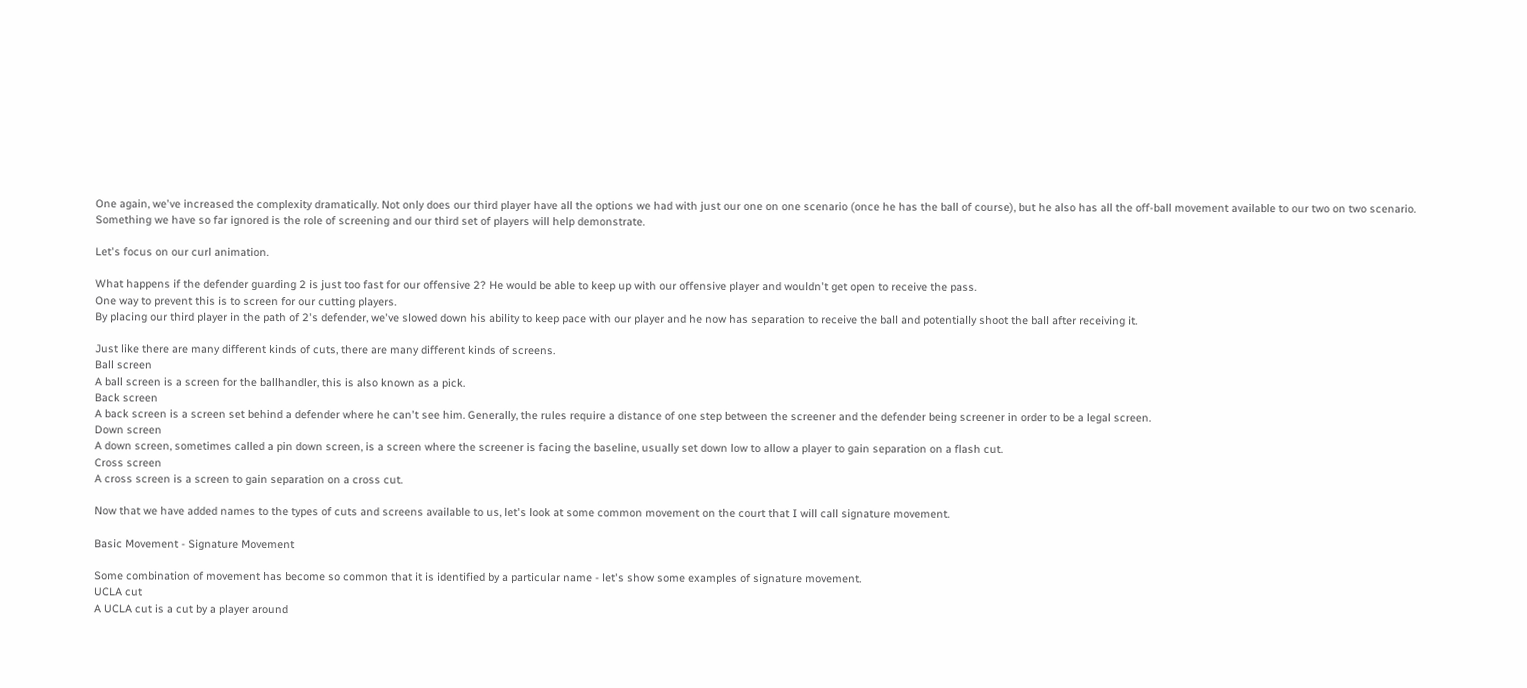One again, we've increased the complexity dramatically. Not only does our third player have all the options we had with just our one on one scenario (once he has the ball of course), but he also has all the off-ball movement available to our two on two scenario. Something we have so far ignored is the role of screening and our third set of players will help demonstrate.

Let's focus on our curl animation.

What happens if the defender guarding 2 is just too fast for our offensive 2? He would be able to keep up with our offensive player and wouldn't get open to receive the pass.
One way to prevent this is to screen for our cutting players.
By placing our third player in the path of 2's defender, we've slowed down his ability to keep pace with our player and he now has separation to receive the ball and potentially shoot the ball after receiving it.

Just like there are many different kinds of cuts, there are many different kinds of screens.
Ball screen
A ball screen is a screen for the ballhandler, this is also known as a pick.
Back screen
A back screen is a screen set behind a defender where he can't see him. Generally, the rules require a distance of one step between the screener and the defender being screener in order to be a legal screen.
Down screen
A down screen, sometimes called a pin down screen, is a screen where the screener is facing the baseline, usually set down low to allow a player to gain separation on a flash cut.
Cross screen
A cross screen is a screen to gain separation on a cross cut.

Now that we have added names to the types of cuts and screens available to us, let's look at some common movement on the court that I will call signature movement.

Basic Movement - Signature Movement

Some combination of movement has become so common that it is identified by a particular name - let's show some examples of signature movement.
UCLA cut
A UCLA cut is a cut by a player around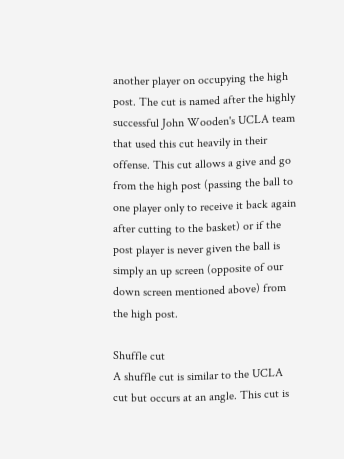another player on occupying the high post. The cut is named after the highly successful John Wooden's UCLA team that used this cut heavily in their offense. This cut allows a give and go from the high post (passing the ball to one player only to receive it back again after cutting to the basket) or if the post player is never given the ball is simply an up screen (opposite of our down screen mentioned above) from the high post.

Shuffle cut
A shuffle cut is similar to the UCLA cut but occurs at an angle. This cut is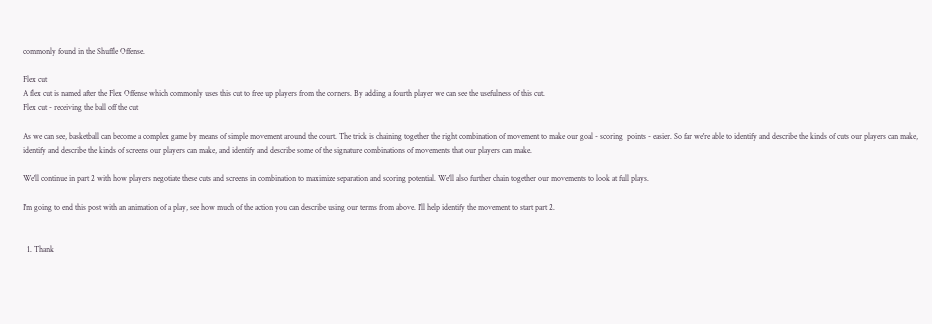commonly found in the Shuffle Offense.

Flex cut
A flex cut is named after the Flex Offense which commonly uses this cut to free up players from the corners. By adding a fourth player we can see the usefulness of this cut.
Flex cut - receiving the ball off the cut

As we can see, basketball can become a complex game by means of simple movement around the court. The trick is chaining together the right combination of movement to make our goal - scoring  points - easier. So far we're able to identify and describe the kinds of cuts our players can make, identify and describe the kinds of screens our players can make, and identify and describe some of the signature combinations of movements that our players can make.

We'll continue in part 2 with how players negotiate these cuts and screens in combination to maximize separation and scoring potential. We'll also further chain together our movements to look at full plays.

I'm going to end this post with an animation of a play, see how much of the action you can describe using our terms from above. I'll help identify the movement to start part 2.


  1. Thank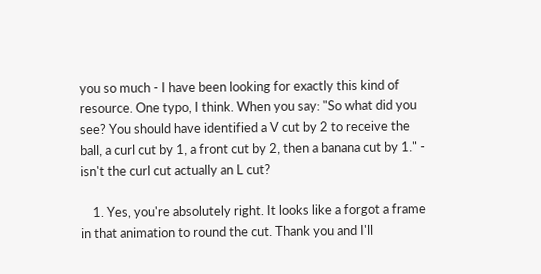you so much - I have been looking for exactly this kind of resource. One typo, I think. When you say: "So what did you see? You should have identified a V cut by 2 to receive the ball, a curl cut by 1, a front cut by 2, then a banana cut by 1." - isn't the curl cut actually an L cut?

    1. Yes, you're absolutely right. It looks like a forgot a frame in that animation to round the cut. Thank you and I'll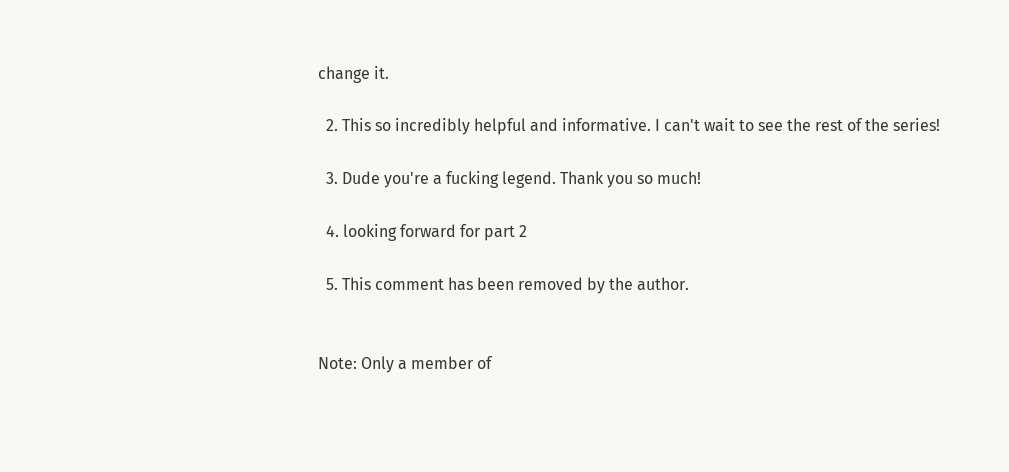change it.

  2. This so incredibly helpful and informative. I can't wait to see the rest of the series!

  3. Dude you're a fucking legend. Thank you so much!

  4. looking forward for part 2

  5. This comment has been removed by the author.


Note: Only a member of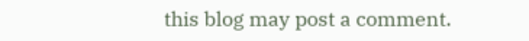this blog may post a comment.